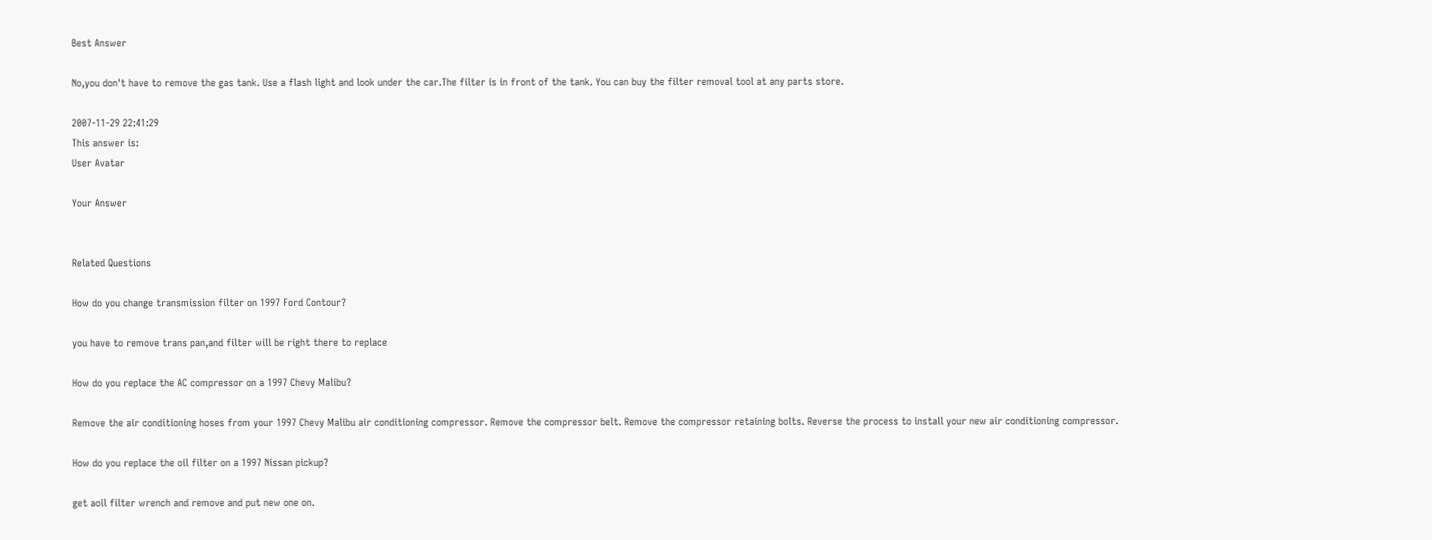Best Answer

No,you don't have to remove the gas tank. Use a flash light and look under the car.The filter is in front of the tank. You can buy the filter removal tool at any parts store.

2007-11-29 22:41:29
This answer is:
User Avatar

Your Answer


Related Questions

How do you change transmission filter on 1997 Ford Contour?

you have to remove trans pan,and filter will be right there to replace

How do you replace the AC compressor on a 1997 Chevy Malibu?

Remove the air conditioning hoses from your 1997 Chevy Malibu air conditioning compressor. Remove the compressor belt. Remove the compressor retaining bolts. Reverse the process to install your new air conditioning compressor.

How do you replace the oil filter on a 1997 Nissan pickup?

get aoil filter wrench and remove and put new one on.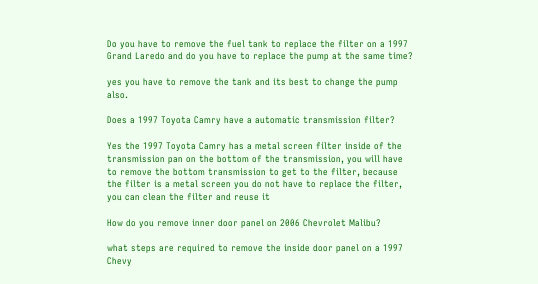Do you have to remove the fuel tank to replace the filter on a 1997 Grand Laredo and do you have to replace the pump at the same time?

yes you have to remove the tank and its best to change the pump also.

Does a 1997 Toyota Camry have a automatic transmission filter?

Yes the 1997 Toyota Camry has a metal screen filter inside of the transmission pan on the bottom of the transmission, you will have to remove the bottom transmission to get to the filter, because the filter is a metal screen you do not have to replace the filter, you can clean the filter and reuse it

How do you remove inner door panel on 2006 Chevrolet Malibu?

what steps are required to remove the inside door panel on a 1997 Chevy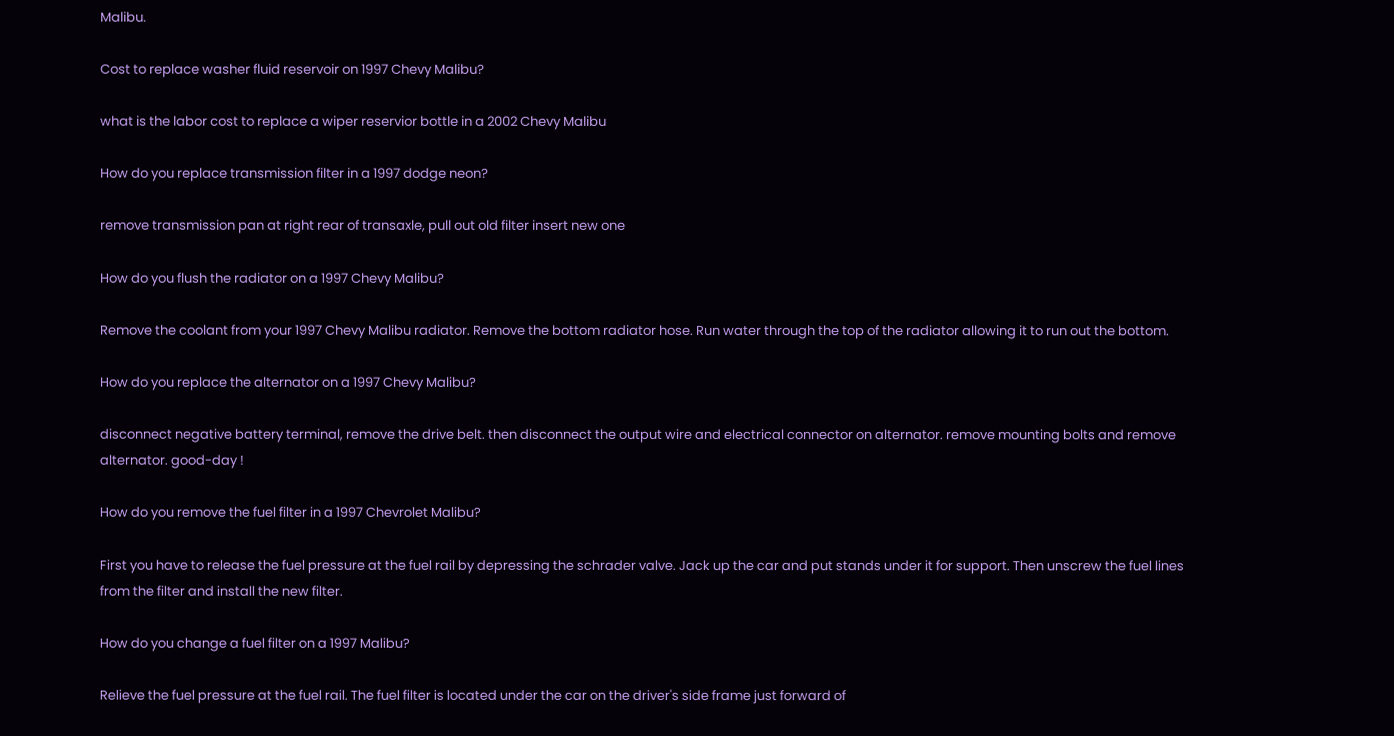Malibu.

Cost to replace washer fluid reservoir on 1997 Chevy Malibu?

what is the labor cost to replace a wiper reservior bottle in a 2002 Chevy Malibu

How do you replace transmission filter in a 1997 dodge neon?

remove transmission pan at right rear of transaxle, pull out old filter insert new one

How do you flush the radiator on a 1997 Chevy Malibu?

Remove the coolant from your 1997 Chevy Malibu radiator. Remove the bottom radiator hose. Run water through the top of the radiator allowing it to run out the bottom.

How do you replace the alternator on a 1997 Chevy Malibu?

disconnect negative battery terminal, remove the drive belt. then disconnect the output wire and electrical connector on alternator. remove mounting bolts and remove alternator. good-day !

How do you remove the fuel filter in a 1997 Chevrolet Malibu?

First you have to release the fuel pressure at the fuel rail by depressing the schrader valve. Jack up the car and put stands under it for support. Then unscrew the fuel lines from the filter and install the new filter.

How do you change a fuel filter on a 1997 Malibu?

Relieve the fuel pressure at the fuel rail. The fuel filter is located under the car on the driver's side frame just forward of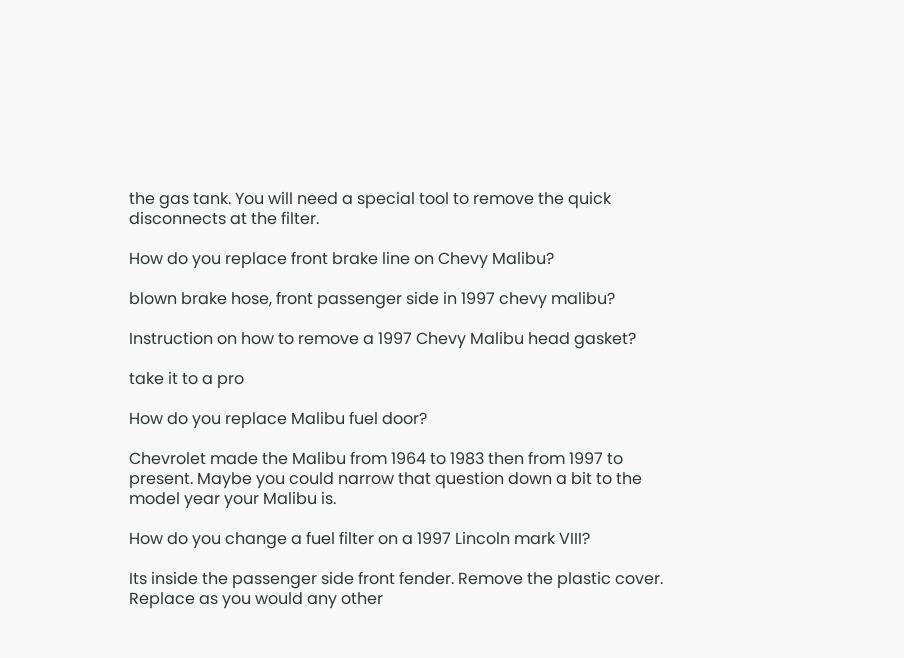the gas tank. You will need a special tool to remove the quick disconnects at the filter.

How do you replace front brake line on Chevy Malibu?

blown brake hose, front passenger side in 1997 chevy malibu?

Instruction on how to remove a 1997 Chevy Malibu head gasket?

take it to a pro

How do you replace Malibu fuel door?

Chevrolet made the Malibu from 1964 to 1983 then from 1997 to present. Maybe you could narrow that question down a bit to the model year your Malibu is.

How do you change a fuel filter on a 1997 Lincoln mark VIII?

Its inside the passenger side front fender. Remove the plastic cover. Replace as you would any other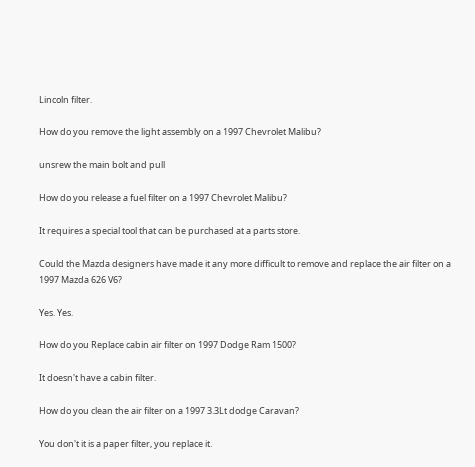Lincoln filter.

How do you remove the light assembly on a 1997 Chevrolet Malibu?

unsrew the main bolt and pull

How do you release a fuel filter on a 1997 Chevrolet Malibu?

It requires a special tool that can be purchased at a parts store.

Could the Mazda designers have made it any more difficult to remove and replace the air filter on a 1997 Mazda 626 V6?

Yes. Yes.

How do you Replace cabin air filter on 1997 Dodge Ram 1500?

It doesn't have a cabin filter.

How do you clean the air filter on a 1997 3.3Lt dodge Caravan?

You don't it is a paper filter, you replace it.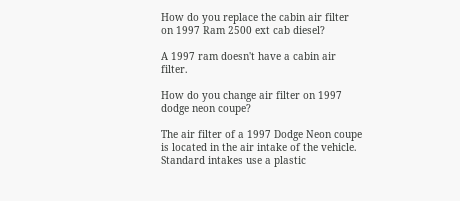How do you replace the cabin air filter on 1997 Ram 2500 ext cab diesel?

A 1997 ram doesn't have a cabin air filter.

How do you change air filter on 1997 dodge neon coupe?

The air filter of a 1997 Dodge Neon coupe is located in the air intake of the vehicle. Standard intakes use a plastic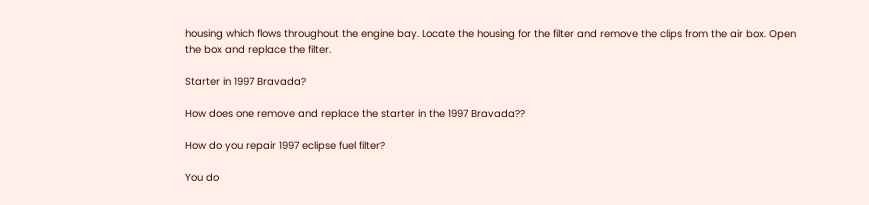housing which flows throughout the engine bay. Locate the housing for the filter and remove the clips from the air box. Open the box and replace the filter.

Starter in 1997 Bravada?

How does one remove and replace the starter in the 1997 Bravada??

How do you repair 1997 eclipse fuel filter?

You do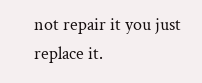not repair it you just replace it.